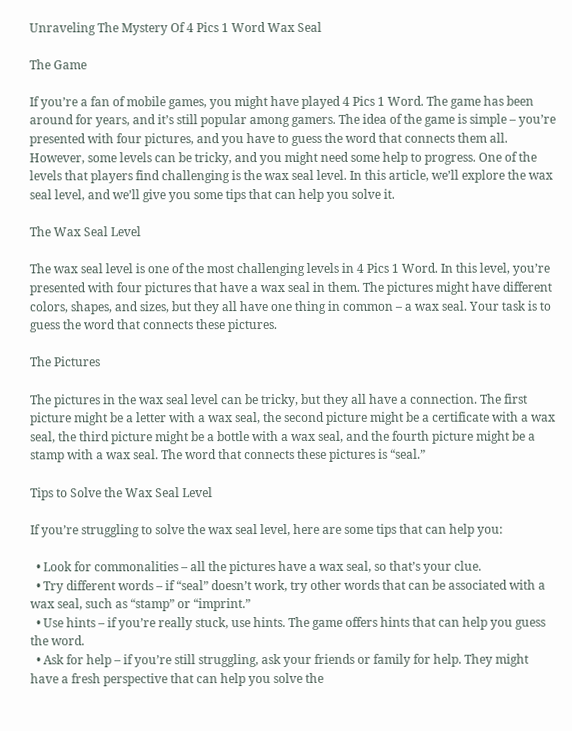Unraveling The Mystery Of 4 Pics 1 Word Wax Seal

The Game

If you’re a fan of mobile games, you might have played 4 Pics 1 Word. The game has been around for years, and it’s still popular among gamers. The idea of the game is simple – you’re presented with four pictures, and you have to guess the word that connects them all. However, some levels can be tricky, and you might need some help to progress. One of the levels that players find challenging is the wax seal level. In this article, we’ll explore the wax seal level, and we’ll give you some tips that can help you solve it.

The Wax Seal Level

The wax seal level is one of the most challenging levels in 4 Pics 1 Word. In this level, you’re presented with four pictures that have a wax seal in them. The pictures might have different colors, shapes, and sizes, but they all have one thing in common – a wax seal. Your task is to guess the word that connects these pictures.

The Pictures

The pictures in the wax seal level can be tricky, but they all have a connection. The first picture might be a letter with a wax seal, the second picture might be a certificate with a wax seal, the third picture might be a bottle with a wax seal, and the fourth picture might be a stamp with a wax seal. The word that connects these pictures is “seal.”

Tips to Solve the Wax Seal Level

If you’re struggling to solve the wax seal level, here are some tips that can help you:

  • Look for commonalities – all the pictures have a wax seal, so that’s your clue.
  • Try different words – if “seal” doesn’t work, try other words that can be associated with a wax seal, such as “stamp” or “imprint.”
  • Use hints – if you’re really stuck, use hints. The game offers hints that can help you guess the word.
  • Ask for help – if you’re still struggling, ask your friends or family for help. They might have a fresh perspective that can help you solve the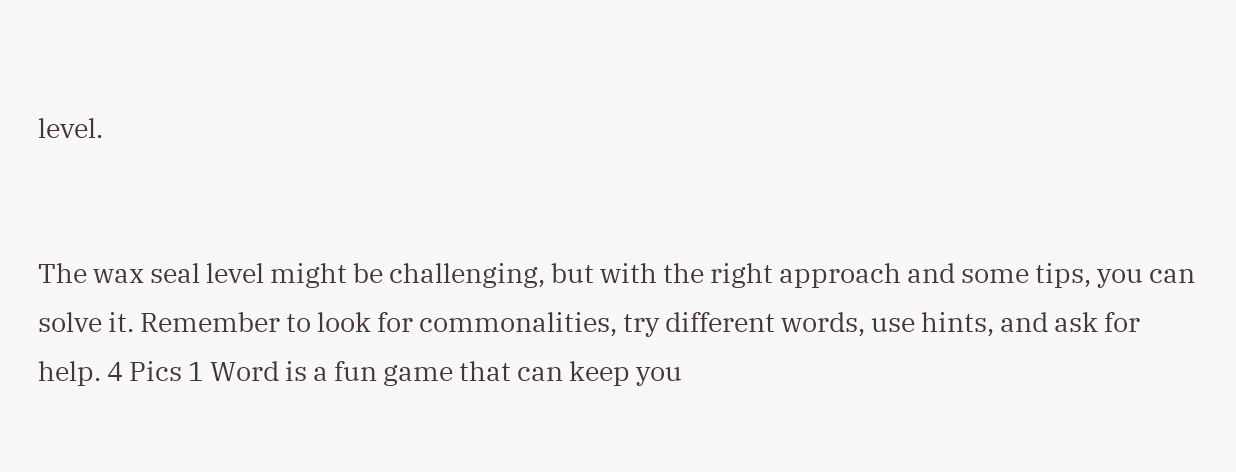level.


The wax seal level might be challenging, but with the right approach and some tips, you can solve it. Remember to look for commonalities, try different words, use hints, and ask for help. 4 Pics 1 Word is a fun game that can keep you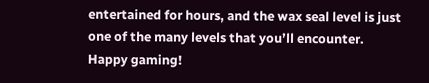entertained for hours, and the wax seal level is just one of the many levels that you’ll encounter. Happy gaming!